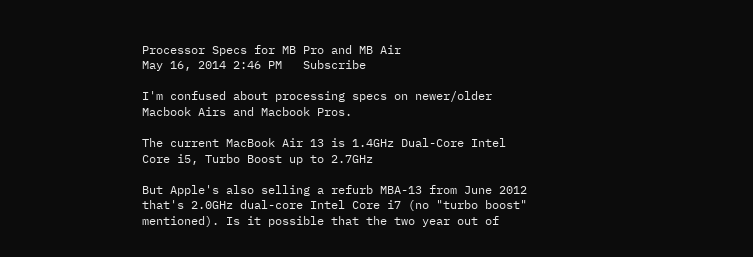Processor Specs for MB Pro and MB Air
May 16, 2014 2:46 PM   Subscribe

I'm confused about processing specs on newer/older Macbook Airs and Macbook Pros.

The current MacBook Air 13 is 1.4GHz Dual-Core Intel Core i5, Turbo Boost up to 2.7GHz

But Apple's also selling a refurb MBA-13 from June 2012 that's 2.0GHz dual-core Intel Core i7 (no "turbo boost" mentioned). Is it possible that the two year out of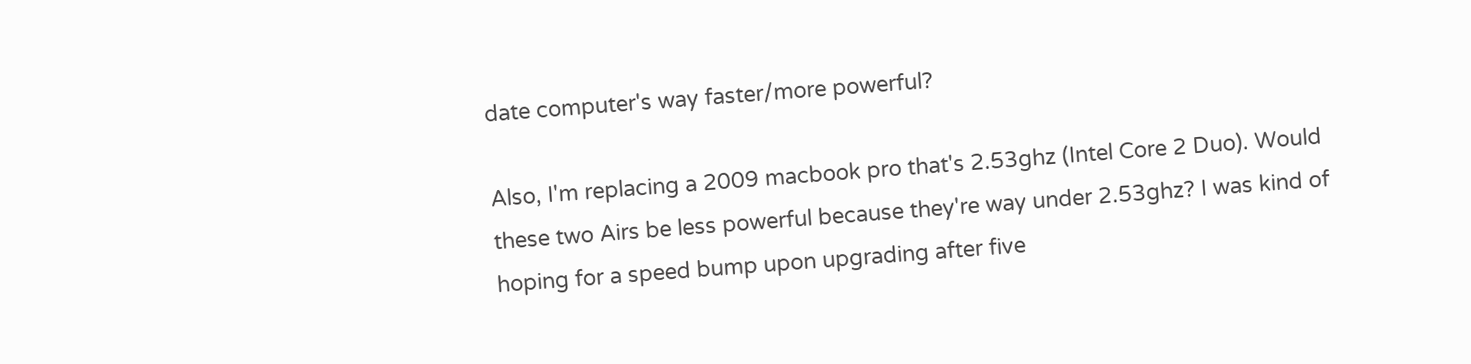date computer's way faster/more powerful?

Also, I'm replacing a 2009 macbook pro that's 2.53ghz (Intel Core 2 Duo). Would these two Airs be less powerful because they're way under 2.53ghz? I was kind of hoping for a speed bump upon upgrading after five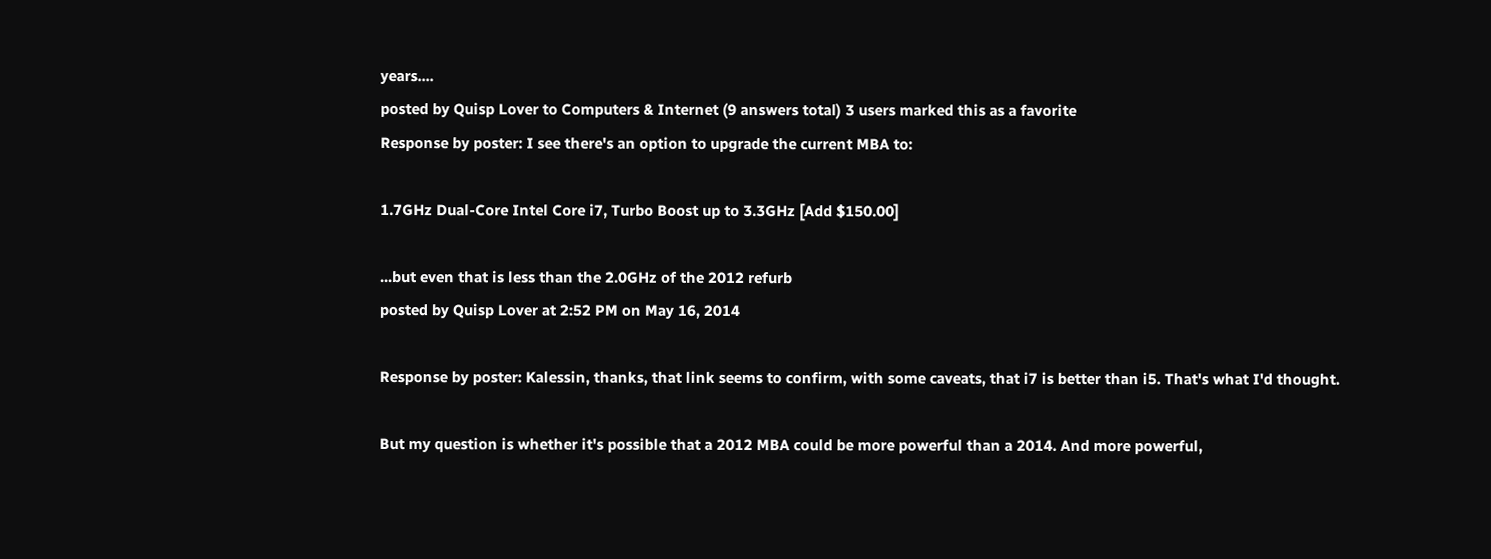years....
posted by Quisp Lover to Computers & Internet (9 answers total) 3 users marked this as a favorite
Response by poster: I see there's an option to upgrade the current MBA to:

1.7GHz Dual-Core Intel Core i7, Turbo Boost up to 3.3GHz [Add $150.00]

...but even that is less than the 2.0GHz of the 2012 refurb
posted by Quisp Lover at 2:52 PM on May 16, 2014

Response by poster: Kalessin, thanks, that link seems to confirm, with some caveats, that i7 is better than i5. That's what I'd thought.

But my question is whether it's possible that a 2012 MBA could be more powerful than a 2014. And more powerful,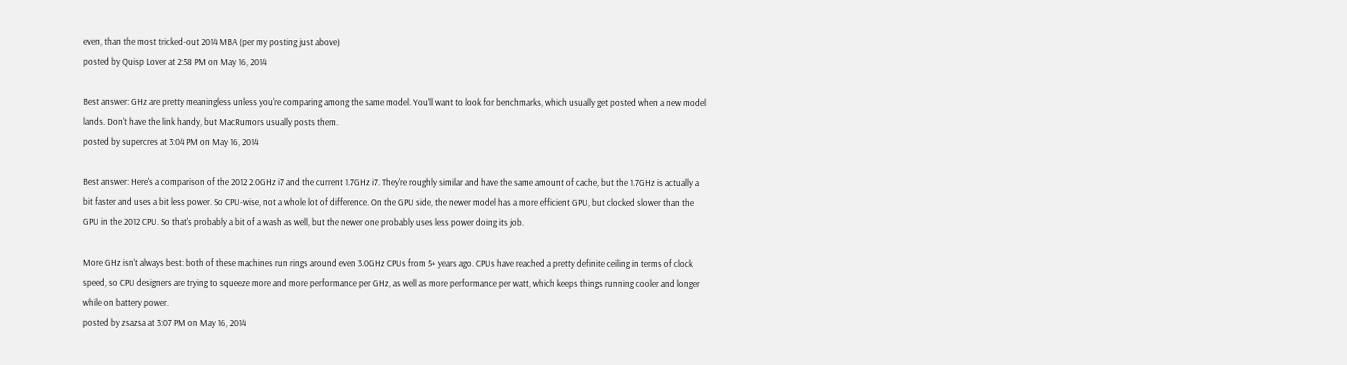even, than the most tricked-out 2014 MBA (per my posting just above)
posted by Quisp Lover at 2:58 PM on May 16, 2014

Best answer: GHz are pretty meaningless unless you're comparing among the same model. You'll want to look for benchmarks, which usually get posted when a new model lands. Don't have the link handy, but MacRumors usually posts them.
posted by supercres at 3:04 PM on May 16, 2014

Best answer: Here's a comparison of the 2012 2.0GHz i7 and the current 1.7GHz i7. They're roughly similar and have the same amount of cache, but the 1.7GHz is actually a bit faster and uses a bit less power. So CPU-wise, not a whole lot of difference. On the GPU side, the newer model has a more efficient GPU, but clocked slower than the GPU in the 2012 CPU. So that's probably a bit of a wash as well, but the newer one probably uses less power doing its job.

More GHz isn't always best: both of these machines run rings around even 3.0GHz CPUs from 5+ years ago. CPUs have reached a pretty definite ceiling in terms of clock speed, so CPU designers are trying to squeeze more and more performance per GHz, as well as more performance per watt, which keeps things running cooler and longer while on battery power.
posted by zsazsa at 3:07 PM on May 16, 2014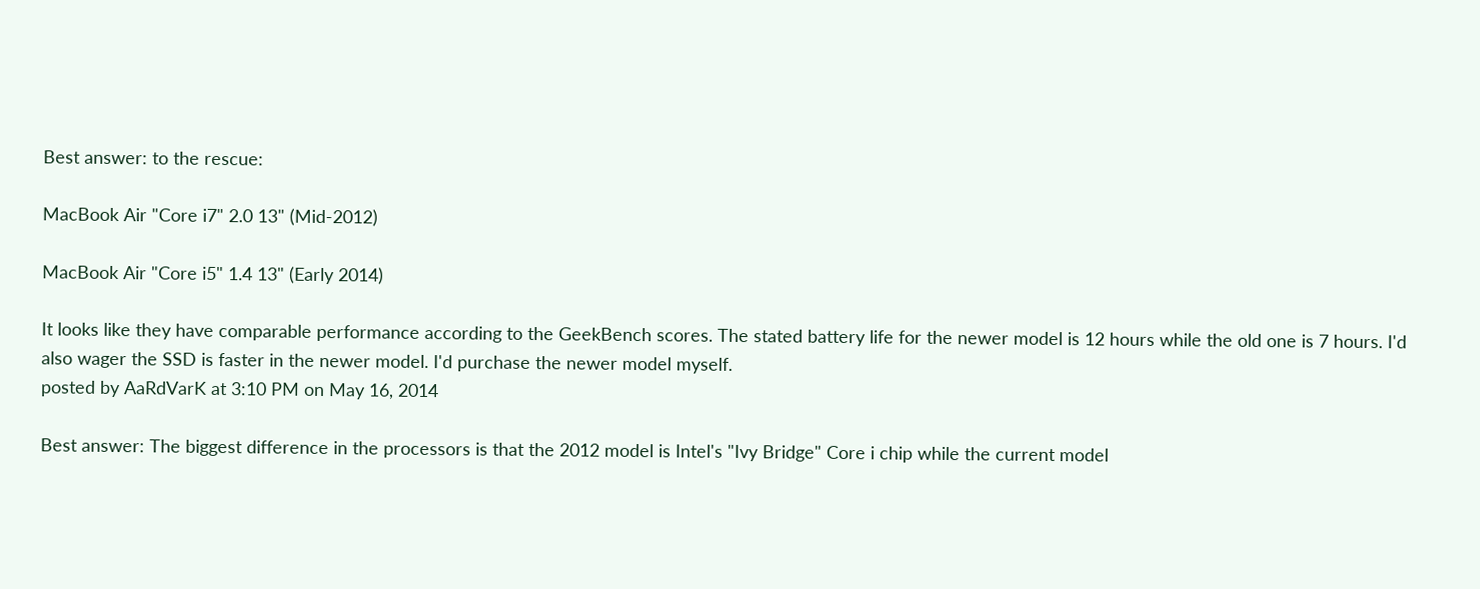Best answer: to the rescue:

MacBook Air "Core i7" 2.0 13" (Mid-2012)

MacBook Air "Core i5" 1.4 13" (Early 2014)

It looks like they have comparable performance according to the GeekBench scores. The stated battery life for the newer model is 12 hours while the old one is 7 hours. I'd also wager the SSD is faster in the newer model. I'd purchase the newer model myself.
posted by AaRdVarK at 3:10 PM on May 16, 2014

Best answer: The biggest difference in the processors is that the 2012 model is Intel's "Ivy Bridge" Core i chip while the current model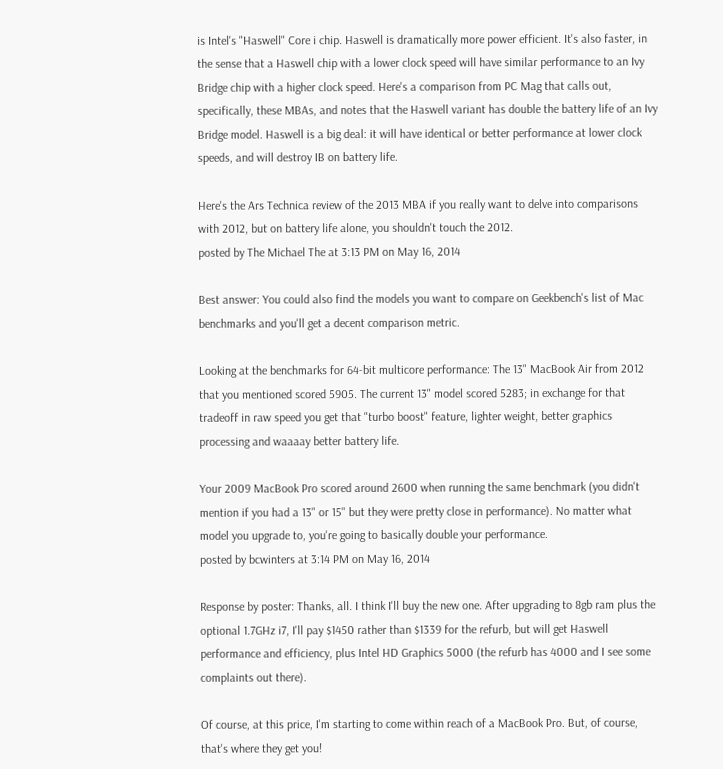is Intel's "Haswell" Core i chip. Haswell is dramatically more power efficient. It's also faster, in the sense that a Haswell chip with a lower clock speed will have similar performance to an Ivy Bridge chip with a higher clock speed. Here's a comparison from PC Mag that calls out, specifically, these MBAs, and notes that the Haswell variant has double the battery life of an Ivy Bridge model. Haswell is a big deal: it will have identical or better performance at lower clock speeds, and will destroy IB on battery life.

Here's the Ars Technica review of the 2013 MBA if you really want to delve into comparisons with 2012, but on battery life alone, you shouldn't touch the 2012.
posted by The Michael The at 3:13 PM on May 16, 2014

Best answer: You could also find the models you want to compare on Geekbench's list of Mac benchmarks and you'll get a decent comparison metric.

Looking at the benchmarks for 64-bit multicore performance: The 13" MacBook Air from 2012 that you mentioned scored 5905. The current 13" model scored 5283; in exchange for that tradeoff in raw speed you get that "turbo boost" feature, lighter weight, better graphics processing and waaaay better battery life.

Your 2009 MacBook Pro scored around 2600 when running the same benchmark (you didn't mention if you had a 13" or 15" but they were pretty close in performance). No matter what model you upgrade to, you're going to basically double your performance.
posted by bcwinters at 3:14 PM on May 16, 2014

Response by poster: Thanks, all. I think I'll buy the new one. After upgrading to 8gb ram plus the optional 1.7GHz i7, I'll pay $1450 rather than $1339 for the refurb, but will get Haswell performance and efficiency, plus Intel HD Graphics 5000 (the refurb has 4000 and I see some complaints out there).

Of course, at this price, I'm starting to come within reach of a MacBook Pro. But, of course, that's where they get you!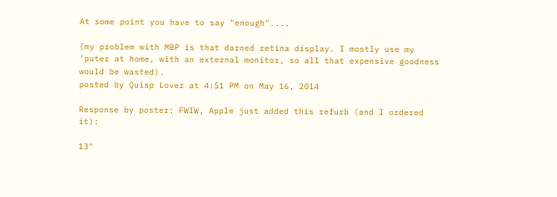At some point you have to say "enough"....

(my problem with MBP is that darned retina display. I mostly use my 'puter at home, with an external monitor, so all that expensive goodness would be wasted).
posted by Quisp Lover at 4:51 PM on May 16, 2014

Response by poster: FWIW, Apple just added this refurb (and I ordered it):

13"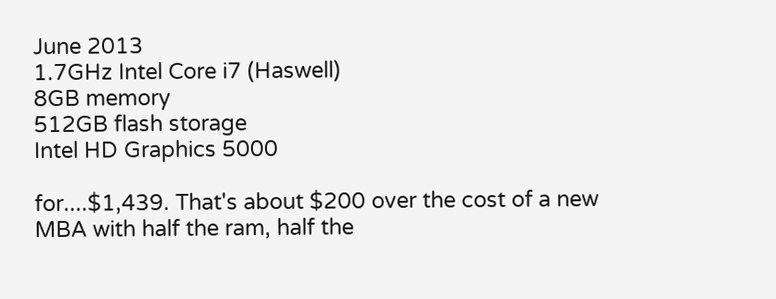June 2013
1.7GHz Intel Core i7 (Haswell)
8GB memory
512GB flash storage
Intel HD Graphics 5000

for....$1,439. That's about $200 over the cost of a new MBA with half the ram, half the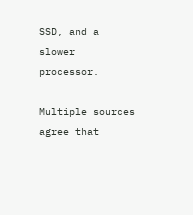SSD, and a slower processor.

Multiple sources agree that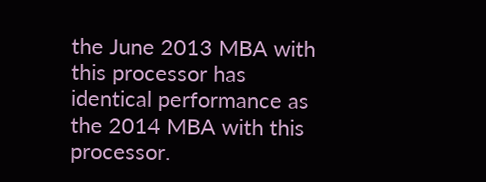the June 2013 MBA with this processor has identical performance as the 2014 MBA with this processor.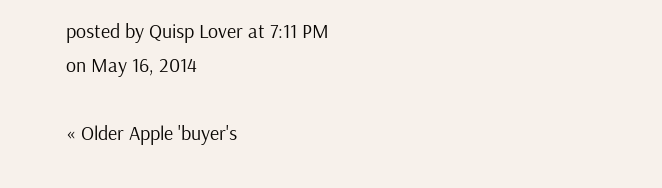posted by Quisp Lover at 7:11 PM on May 16, 2014

« Older Apple 'buyer's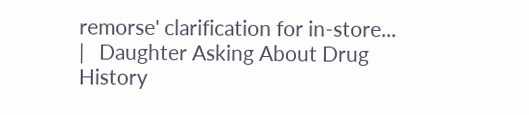remorse' clarification for in-store...   |   Daughter Asking About Drug History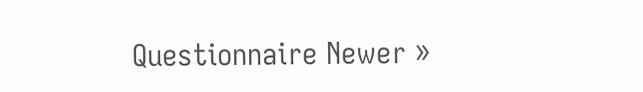Questionnaire Newer »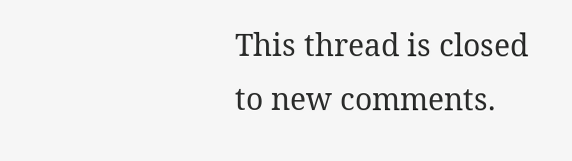This thread is closed to new comments.